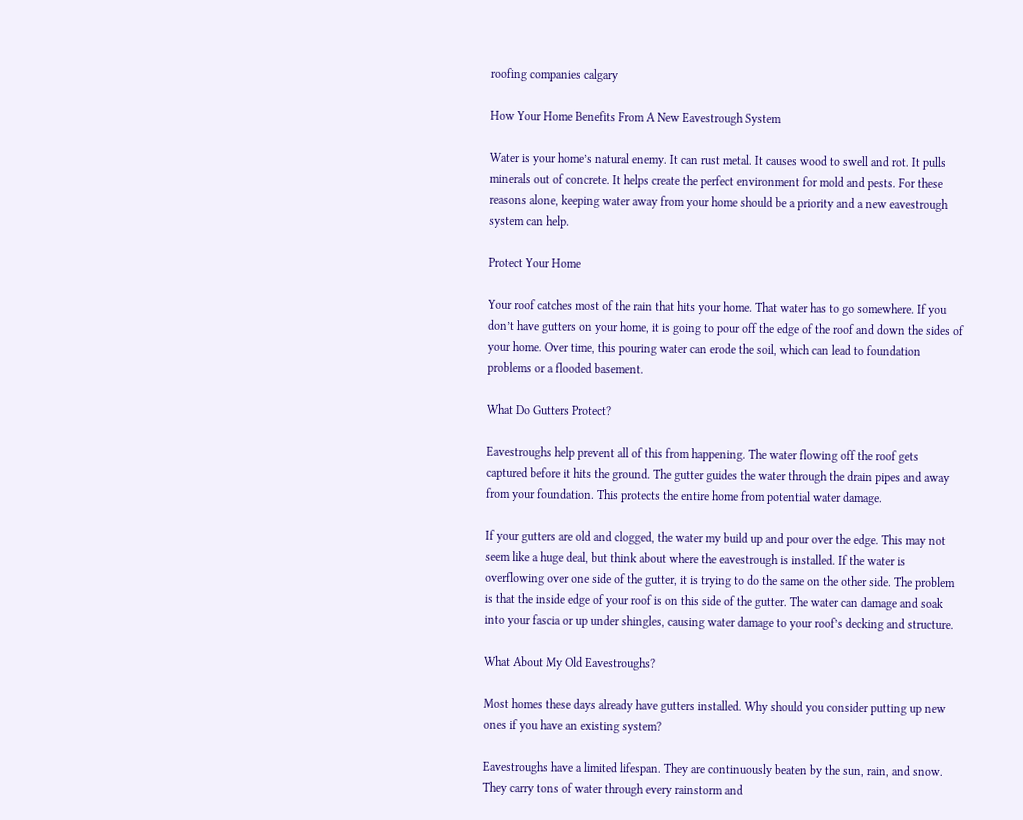roofing companies calgary

How Your Home Benefits From A New Eavestrough System

Water is your home’s natural enemy. It can rust metal. It causes wood to swell and rot. It pulls minerals out of concrete. It helps create the perfect environment for mold and pests. For these reasons alone, keeping water away from your home should be a priority and a new eavestrough system can help.

Protect Your Home

Your roof catches most of the rain that hits your home. That water has to go somewhere. If you don’t have gutters on your home, it is going to pour off the edge of the roof and down the sides of your home. Over time, this pouring water can erode the soil, which can lead to foundation problems or a flooded basement.

What Do Gutters Protect?

Eavestroughs help prevent all of this from happening. The water flowing off the roof gets captured before it hits the ground. The gutter guides the water through the drain pipes and away from your foundation. This protects the entire home from potential water damage.

If your gutters are old and clogged, the water my build up and pour over the edge. This may not seem like a huge deal, but think about where the eavestrough is installed. If the water is overflowing over one side of the gutter, it is trying to do the same on the other side. The problem is that the inside edge of your roof is on this side of the gutter. The water can damage and soak into your fascia or up under shingles, causing water damage to your roof’s decking and structure.

What About My Old Eavestroughs?

Most homes these days already have gutters installed. Why should you consider putting up new ones if you have an existing system?

Eavestroughs have a limited lifespan. They are continuously beaten by the sun, rain, and snow. They carry tons of water through every rainstorm and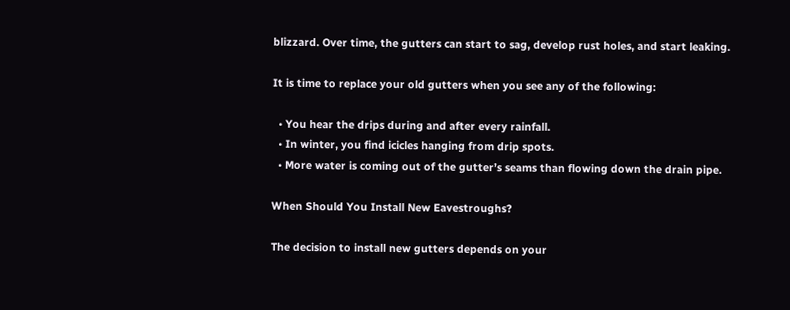blizzard. Over time, the gutters can start to sag, develop rust holes, and start leaking.

It is time to replace your old gutters when you see any of the following:

  • You hear the drips during and after every rainfall.
  • In winter, you find icicles hanging from drip spots.
  • More water is coming out of the gutter’s seams than flowing down the drain pipe.

When Should You Install New Eavestroughs?

The decision to install new gutters depends on your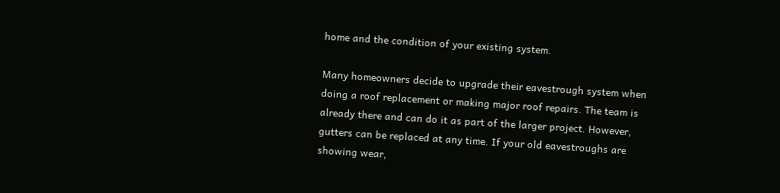home and the condition of your existing system.

Many homeowners decide to upgrade their eavestrough system when doing a roof replacement or making major roof repairs. The team is already there and can do it as part of the larger project. However, gutters can be replaced at any time. If your old eavestroughs are showing wear,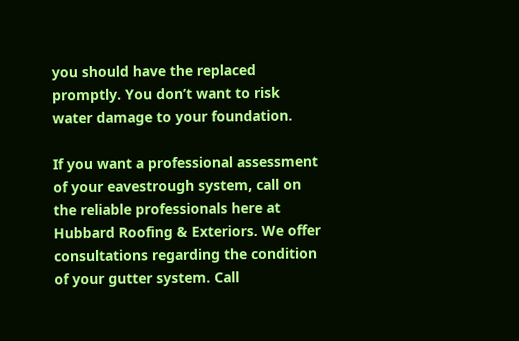you should have the replaced promptly. You don’t want to risk water damage to your foundation.

If you want a professional assessment of your eavestrough system, call on the reliable professionals here at Hubbard Roofing & Exteriors. We offer consultations regarding the condition of your gutter system. Call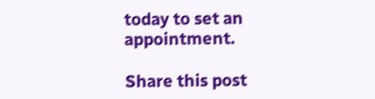today to set an appointment.

Share this post